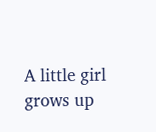A little girl grows up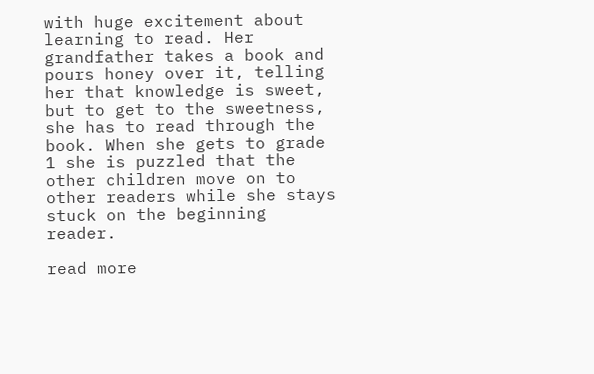with huge excitement about learning to read. Her grandfather takes a book and pours honey over it, telling her that knowledge is sweet, but to get to the sweetness, she has to read through the book. When she gets to grade 1 she is puzzled that the other children move on to other readers while she stays stuck on the beginning reader.

read more